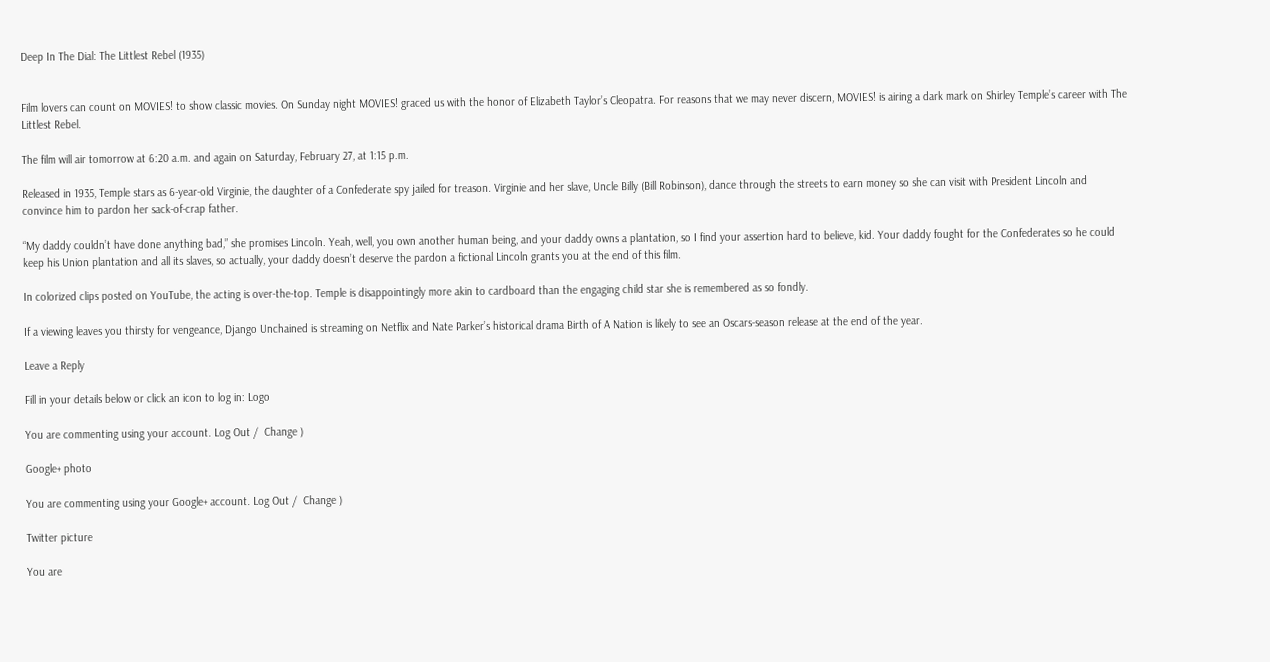Deep In The Dial: The Littlest Rebel (1935)


Film lovers can count on MOVIES! to show classic movies. On Sunday night MOVIES! graced us with the honor of Elizabeth Taylor’s Cleopatra. For reasons that we may never discern, MOVIES! is airing a dark mark on Shirley Temple’s career with The Littlest Rebel.

The film will air tomorrow at 6:20 a.m. and again on Saturday, February 27, at 1:15 p.m.

Released in 1935, Temple stars as 6-year-old Virginie, the daughter of a Confederate spy jailed for treason. Virginie and her slave, Uncle Billy (Bill Robinson), dance through the streets to earn money so she can visit with President Lincoln and convince him to pardon her sack-of-crap father.

“My daddy couldn’t have done anything bad,” she promises Lincoln. Yeah, well, you own another human being, and your daddy owns a plantation, so I find your assertion hard to believe, kid. Your daddy fought for the Confederates so he could keep his Union plantation and all its slaves, so actually, your daddy doesn’t deserve the pardon a fictional Lincoln grants you at the end of this film.

In colorized clips posted on YouTube, the acting is over-the-top. Temple is disappointingly more akin to cardboard than the engaging child star she is remembered as so fondly.

If a viewing leaves you thirsty for vengeance, Django Unchained is streaming on Netflix and Nate Parker’s historical drama Birth of A Nation is likely to see an Oscars-season release at the end of the year.

Leave a Reply

Fill in your details below or click an icon to log in: Logo

You are commenting using your account. Log Out /  Change )

Google+ photo

You are commenting using your Google+ account. Log Out /  Change )

Twitter picture

You are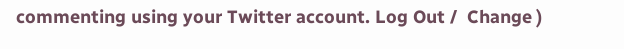commenting using your Twitter account. Log Out /  Change )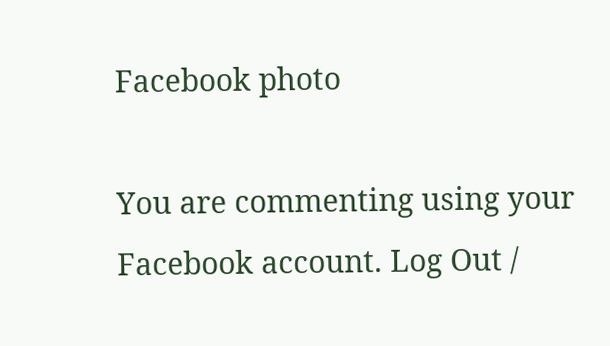Facebook photo

You are commenting using your Facebook account. Log Out /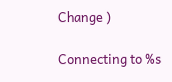Change )

Connecting to %s